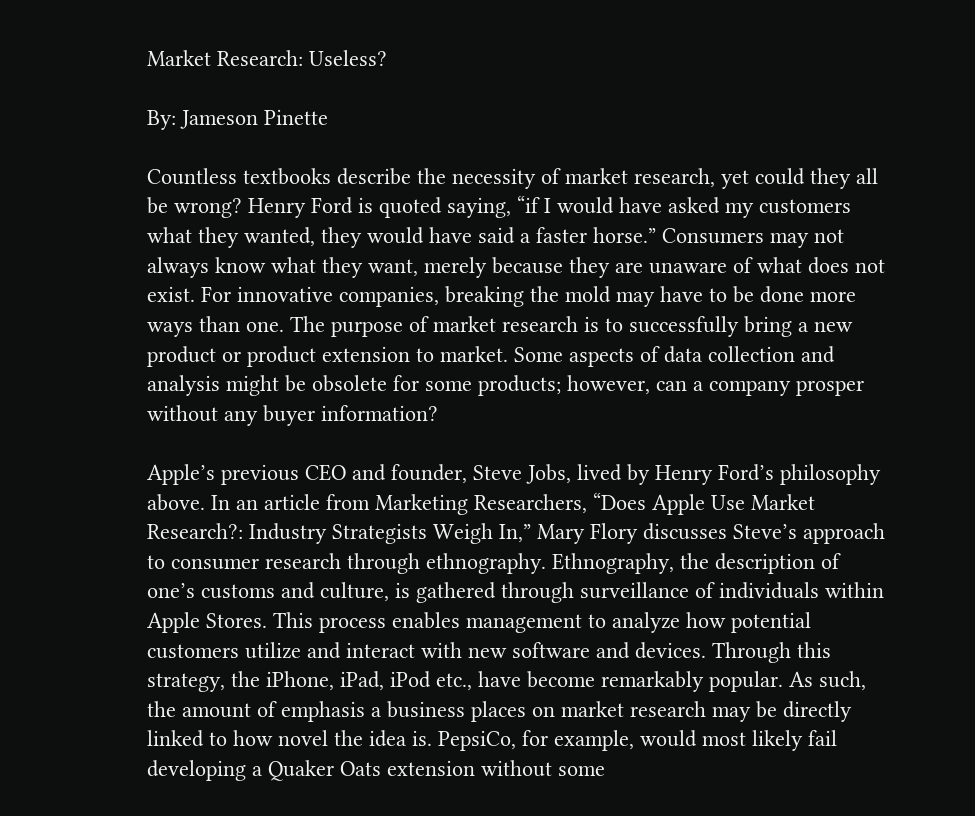Market Research: Useless?

By: Jameson Pinette

Countless textbooks describe the necessity of market research, yet could they all be wrong? Henry Ford is quoted saying, “if I would have asked my customers what they wanted, they would have said a faster horse.” Consumers may not always know what they want, merely because they are unaware of what does not exist. For innovative companies, breaking the mold may have to be done more ways than one. The purpose of market research is to successfully bring a new product or product extension to market. Some aspects of data collection and analysis might be obsolete for some products; however, can a company prosper without any buyer information?

Apple’s previous CEO and founder, Steve Jobs, lived by Henry Ford’s philosophy above. In an article from Marketing Researchers, “Does Apple Use Market Research?: Industry Strategists Weigh In,” Mary Flory discusses Steve’s approach to consumer research through ethnography. Ethnography, the description of one’s customs and culture, is gathered through surveillance of individuals within Apple Stores. This process enables management to analyze how potential customers utilize and interact with new software and devices. Through this strategy, the iPhone, iPad, iPod etc., have become remarkably popular. As such, the amount of emphasis a business places on market research may be directly linked to how novel the idea is. PepsiCo, for example, would most likely fail developing a Quaker Oats extension without some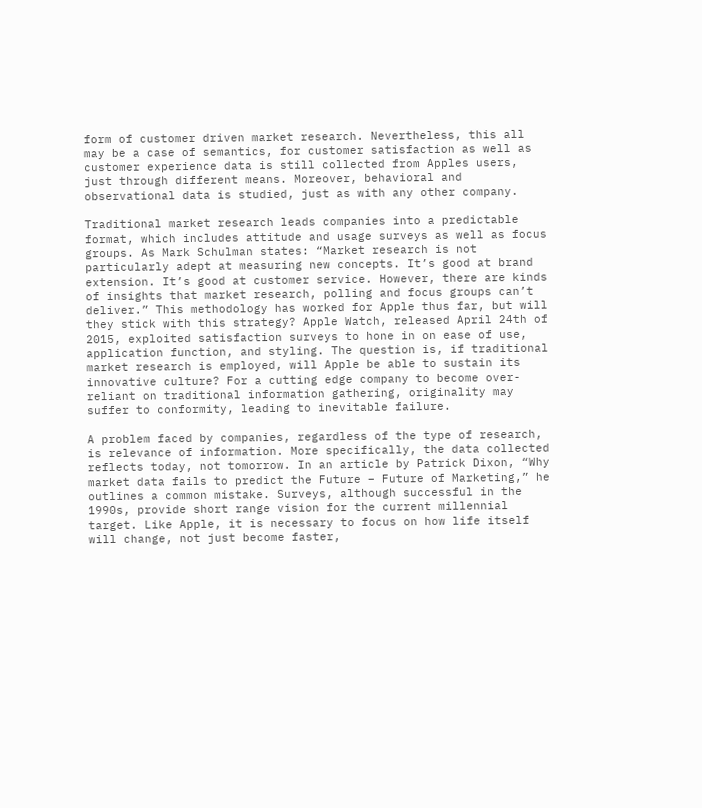form of customer driven market research. Nevertheless, this all may be a case of semantics, for customer satisfaction as well as customer experience data is still collected from Apples users, just through different means. Moreover, behavioral and observational data is studied, just as with any other company.

Traditional market research leads companies into a predictable format, which includes attitude and usage surveys as well as focus groups. As Mark Schulman states: “Market research is not particularly adept at measuring new concepts. It’s good at brand extension. It’s good at customer service. However, there are kinds of insights that market research, polling and focus groups can’t deliver.” This methodology has worked for Apple thus far, but will they stick with this strategy? Apple Watch, released April 24th of 2015, exploited satisfaction surveys to hone in on ease of use, application function, and styling. The question is, if traditional market research is employed, will Apple be able to sustain its innovative culture? For a cutting edge company to become over-reliant on traditional information gathering, originality may suffer to conformity, leading to inevitable failure.

A problem faced by companies, regardless of the type of research, is relevance of information. More specifically, the data collected reflects today, not tomorrow. In an article by Patrick Dixon, “Why market data fails to predict the Future – Future of Marketing,” he outlines a common mistake. Surveys, although successful in the 1990s, provide short range vision for the current millennial target. Like Apple, it is necessary to focus on how life itself will change, not just become faster,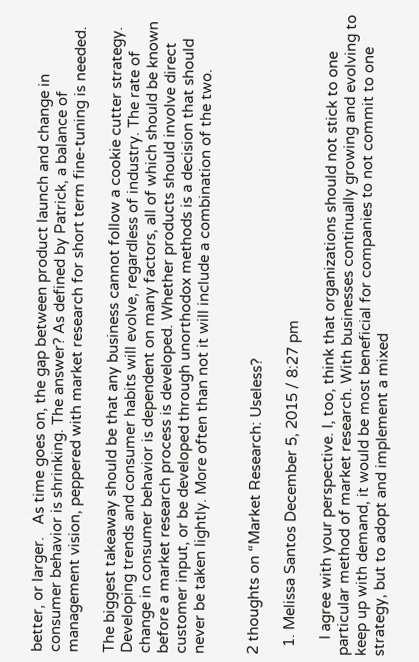better, or larger.   As time goes on, the gap between product launch and change in consumer behavior is shrinking. The answer? As defined by Patrick, a balance of management vision, peppered with market research for short term fine-tuning is needed.

The biggest takeaway should be that any business cannot follow a cookie cutter strategy. Developing trends and consumer habits will evolve, regardless of industry. The rate of change in consumer behavior is dependent on many factors, all of which should be known before a market research process is developed. Whether products should involve direct customer input, or be developed through unorthodox methods is a decision that should never be taken lightly. More often than not it will include a combination of the two.


2 thoughts on “Market Research: Useless?

  1. Melissa Santos December 5, 2015 / 8:27 pm

    I agree with your perspective. I, too, think that organizations should not stick to one particular method of market research. With businesses continually growing and evolving to keep up with demand, it would be most beneficial for companies to not commit to one strategy, but to adopt and implement a mixed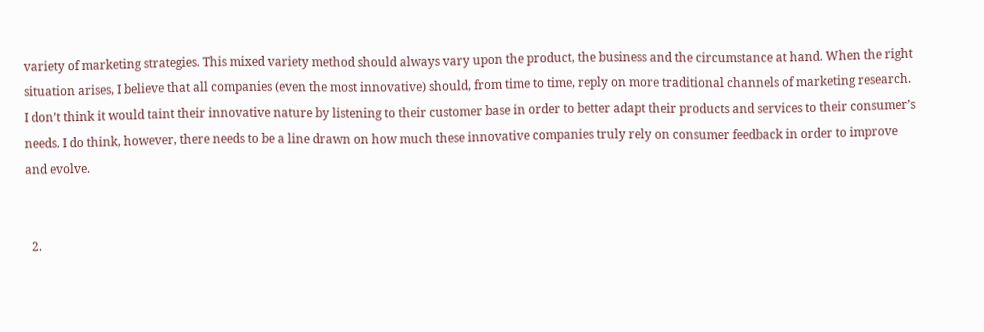variety of marketing strategies. This mixed variety method should always vary upon the product, the business and the circumstance at hand. When the right situation arises, I believe that all companies (even the most innovative) should, from time to time, reply on more traditional channels of marketing research. I don’t think it would taint their innovative nature by listening to their customer base in order to better adapt their products and services to their consumer’s needs. I do think, however, there needs to be a line drawn on how much these innovative companies truly rely on consumer feedback in order to improve and evolve.


  2.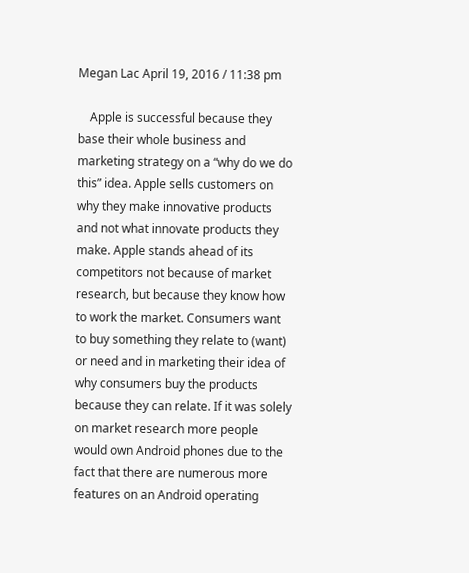Megan Lac April 19, 2016 / 11:38 pm

    Apple is successful because they base their whole business and marketing strategy on a “why do we do this” idea. Apple sells customers on why they make innovative products and not what innovate products they make. Apple stands ahead of its competitors not because of market research, but because they know how to work the market. Consumers want to buy something they relate to (want) or need and in marketing their idea of why consumers buy the products because they can relate. If it was solely on market research more people would own Android phones due to the fact that there are numerous more features on an Android operating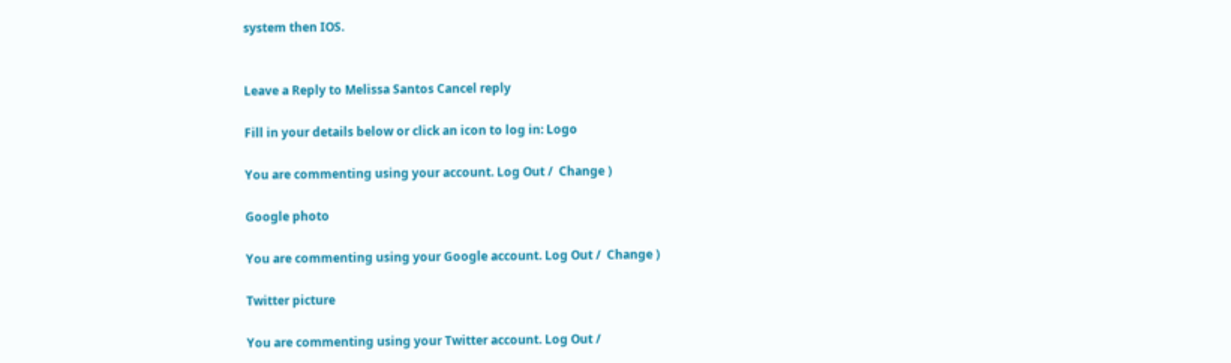system then IOS.


Leave a Reply to Melissa Santos Cancel reply

Fill in your details below or click an icon to log in: Logo

You are commenting using your account. Log Out /  Change )

Google photo

You are commenting using your Google account. Log Out /  Change )

Twitter picture

You are commenting using your Twitter account. Log Out /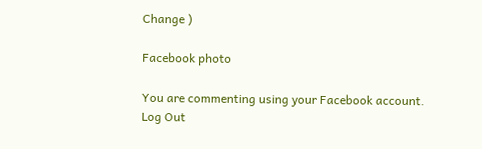Change )

Facebook photo

You are commenting using your Facebook account. Log Out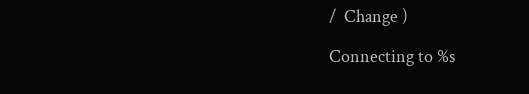/  Change )

Connecting to %s